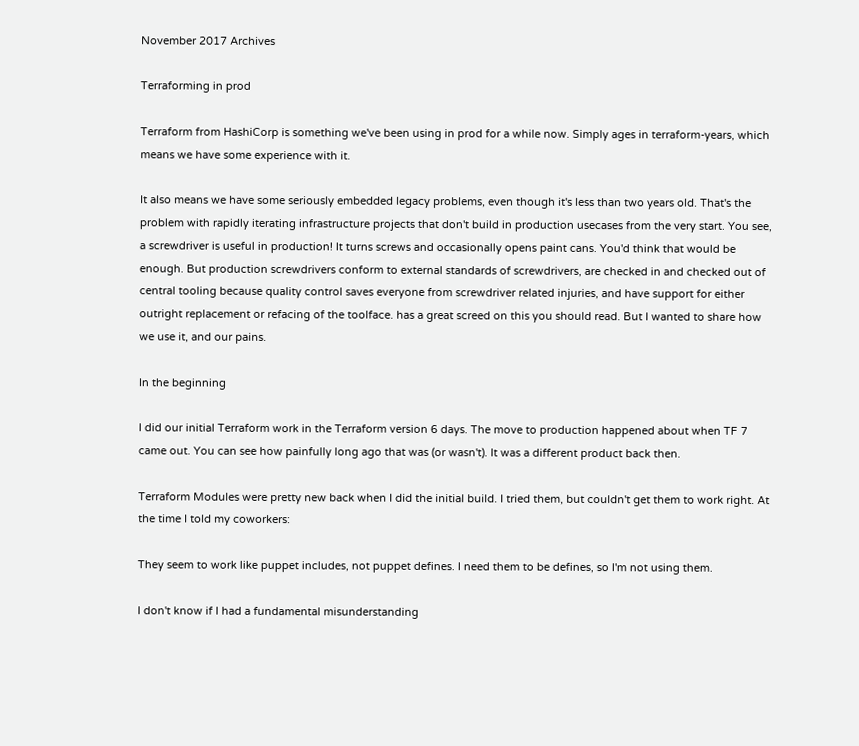November 2017 Archives

Terraforming in prod

Terraform from HashiCorp is something we've been using in prod for a while now. Simply ages in terraform-years, which means we have some experience with it.

It also means we have some seriously embedded legacy problems, even though it's less than two years old. That's the problem with rapidly iterating infrastructure projects that don't build in production usecases from the very start. You see, a screwdriver is useful in production! It turns screws and occasionally opens paint cans. You'd think that would be enough. But production screwdrivers conform to external standards of screwdrivers, are checked in and checked out of central tooling because quality control saves everyone from screwdriver related injuries, and have support for either outright replacement or refacing of the toolface. has a great screed on this you should read. But I wanted to share how we use it, and our pains.

In the beginning

I did our initial Terraform work in the Terraform version 6 days. The move to production happened about when TF 7 came out. You can see how painfully long ago that was (or wasn't). It was a different product back then.

Terraform Modules were pretty new back when I did the initial build. I tried them, but couldn't get them to work right. At the time I told my coworkers:

They seem to work like puppet includes, not puppet defines. I need them to be defines, so I'm not using them.

I don't know if I had a fundamental misunderstanding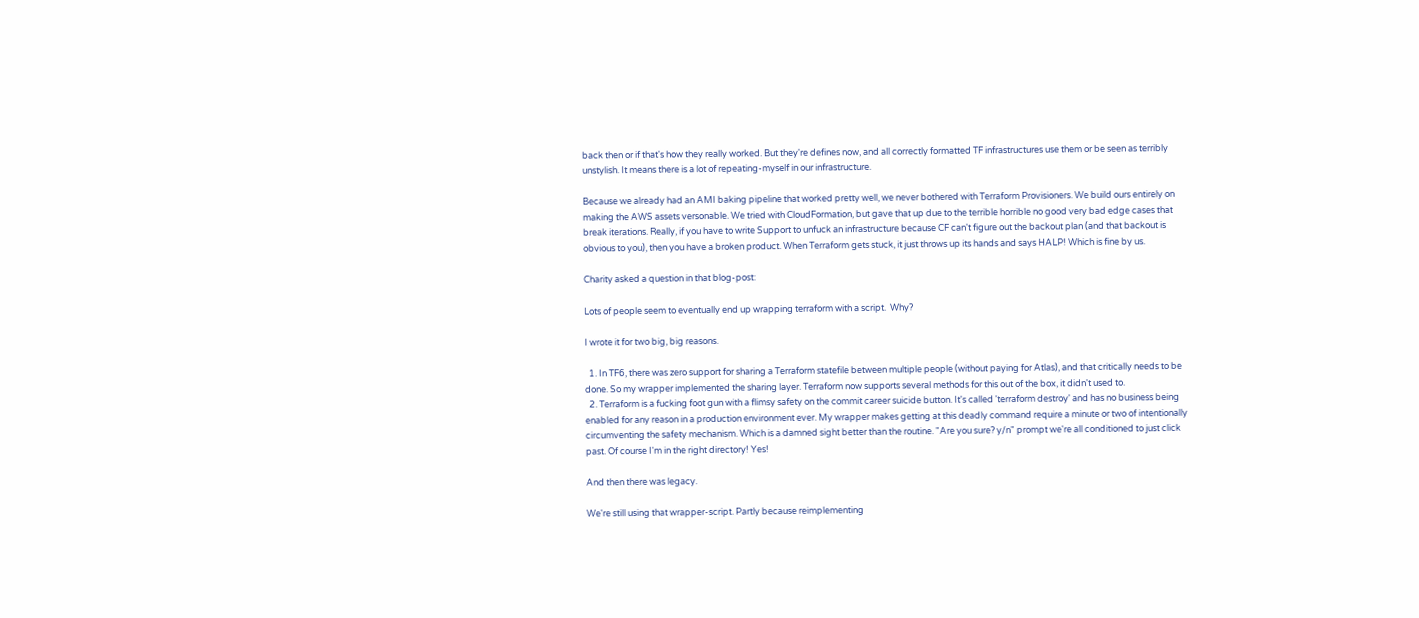back then or if that's how they really worked. But they're defines now, and all correctly formatted TF infrastructures use them or be seen as terribly unstylish. It means there is a lot of repeating-myself in our infrastructure.

Because we already had an AMI baking pipeline that worked pretty well, we never bothered with Terraform Provisioners. We build ours entirely on making the AWS assets versonable. We tried with CloudFormation, but gave that up due to the terrible horrible no good very bad edge cases that break iterations. Really, if you have to write Support to unfuck an infrastructure because CF can't figure out the backout plan (and that backout is obvious to you), then you have a broken product. When Terraform gets stuck, it just throws up its hands and says HALP! Which is fine by us.

Charity asked a question in that blog-post:

Lots of people seem to eventually end up wrapping terraform with a script.  Why?

I wrote it for two big, big reasons.

  1. In TF6, there was zero support for sharing a Terraform statefile between multiple people (without paying for Atlas), and that critically needs to be done. So my wrapper implemented the sharing layer. Terraform now supports several methods for this out of the box, it didn't used to.
  2. Terraform is a fucking foot gun with a flimsy safety on the commit career suicide button. It's called 'terraform destroy' and has no business being enabled for any reason in a production environment ever. My wrapper makes getting at this deadly command require a minute or two of intentionally circumventing the safety mechanism. Which is a damned sight better than the routine. "Are you sure? y/n" prompt we're all conditioned to just click past. Of course I'm in the right directory! Yes!

And then there was legacy.

We're still using that wrapper-script. Partly because reimplementing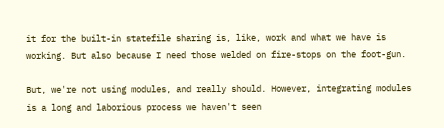it for the built-in statefile sharing is, like, work and what we have is working. But also because I need those welded on fire-stops on the foot-gun.

But, we're not using modules, and really should. However, integrating modules is a long and laborious process we haven't seen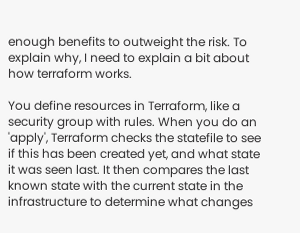enough benefits to outweight the risk. To explain why, I need to explain a bit about how terraform works.

You define resources in Terraform, like a security group with rules. When you do an 'apply', Terraform checks the statefile to see if this has been created yet, and what state it was seen last. It then compares the last known state with the current state in the infrastructure to determine what changes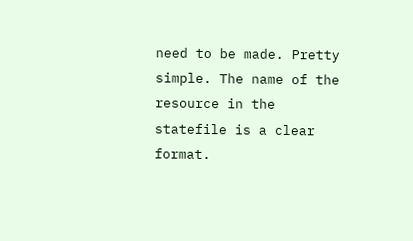need to be made. Pretty simple. The name of the resource in the statefile is a clear format.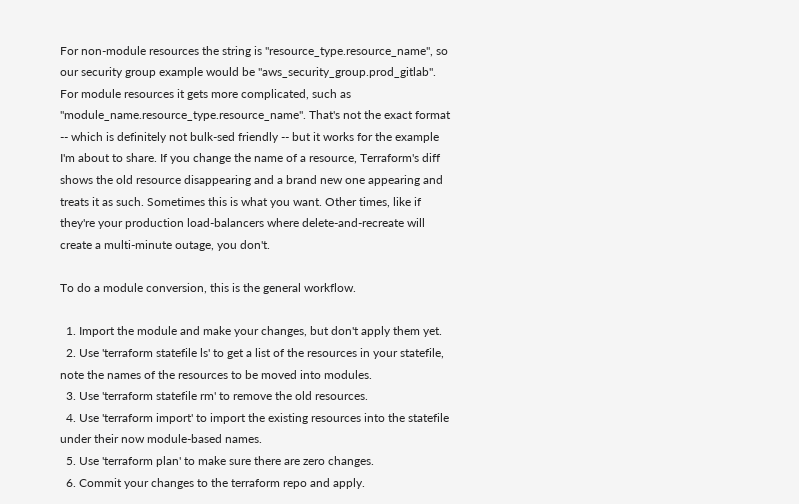For non-module resources the string is "resource_type.resource_name", so our security group example would be "aws_security_group.prod_gitlab". For module resources it gets more complicated, such as "module_name.resource_type.resource_name". That's not the exact format -- which is definitely not bulk-sed friendly -- but it works for the example I'm about to share. If you change the name of a resource, Terraform's diff shows the old resource disappearing and a brand new one appearing and treats it as such. Sometimes this is what you want. Other times, like if they're your production load-balancers where delete-and-recreate will create a multi-minute outage, you don't.

To do a module conversion, this is the general workflow.

  1. Import the module and make your changes, but don't apply them yet.
  2. Use 'terraform statefile ls' to get a list of the resources in your statefile, note the names of the resources to be moved into modules.
  3. Use 'terraform statefile rm' to remove the old resources.
  4. Use 'terraform import' to import the existing resources into the statefile under their now module-based names.
  5. Use 'terraform plan' to make sure there are zero changes.
  6. Commit your changes to the terraform repo and apply.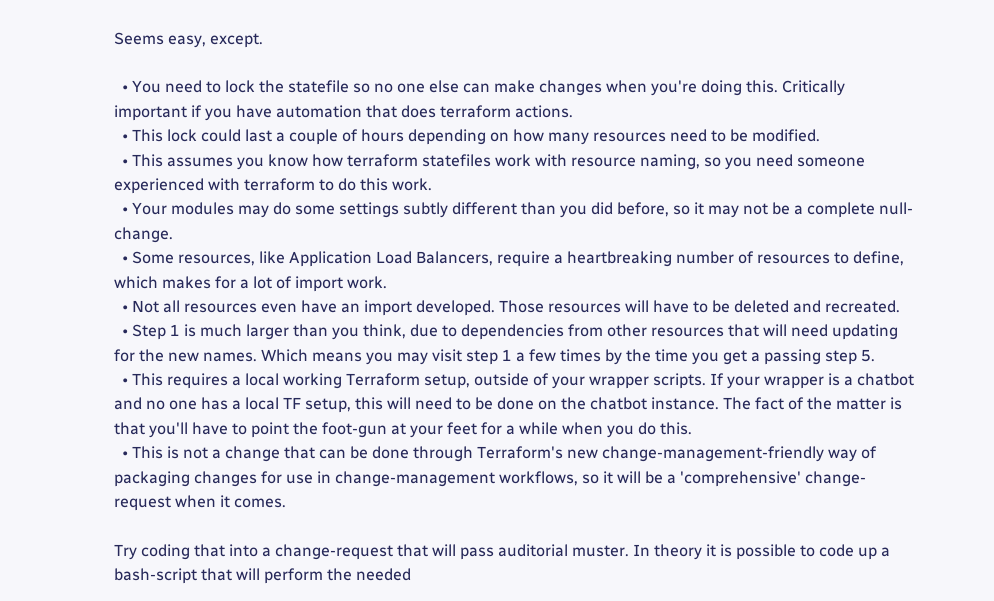Seems easy, except.

  • You need to lock the statefile so no one else can make changes when you're doing this. Critically important if you have automation that does terraform actions.
  • This lock could last a couple of hours depending on how many resources need to be modified.
  • This assumes you know how terraform statefiles work with resource naming, so you need someone experienced with terraform to do this work.
  • Your modules may do some settings subtly different than you did before, so it may not be a complete null-change.
  • Some resources, like Application Load Balancers, require a heartbreaking number of resources to define, which makes for a lot of import work.
  • Not all resources even have an import developed. Those resources will have to be deleted and recreated.
  • Step 1 is much larger than you think, due to dependencies from other resources that will need updating for the new names. Which means you may visit step 1 a few times by the time you get a passing step 5.
  • This requires a local working Terraform setup, outside of your wrapper scripts. If your wrapper is a chatbot and no one has a local TF setup, this will need to be done on the chatbot instance. The fact of the matter is that you'll have to point the foot-gun at your feet for a while when you do this.
  • This is not a change that can be done through Terraform's new change-management-friendly way of packaging changes for use in change-management workflows, so it will be a 'comprehensive' change-request when it comes.

Try coding that into a change-request that will pass auditorial muster. In theory it is possible to code up a bash-script that will perform the needed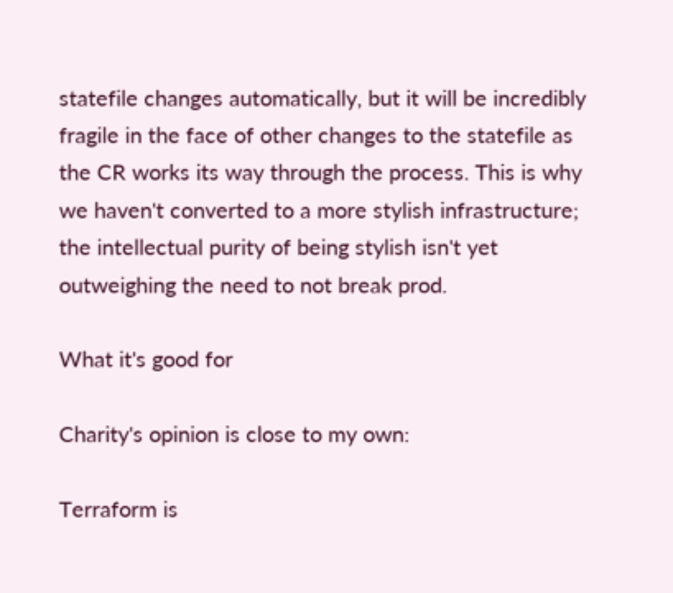statefile changes automatically, but it will be incredibly fragile in the face of other changes to the statefile as the CR works its way through the process. This is why we haven't converted to a more stylish infrastructure; the intellectual purity of being stylish isn't yet outweighing the need to not break prod.

What it's good for

Charity's opinion is close to my own:

Terraform is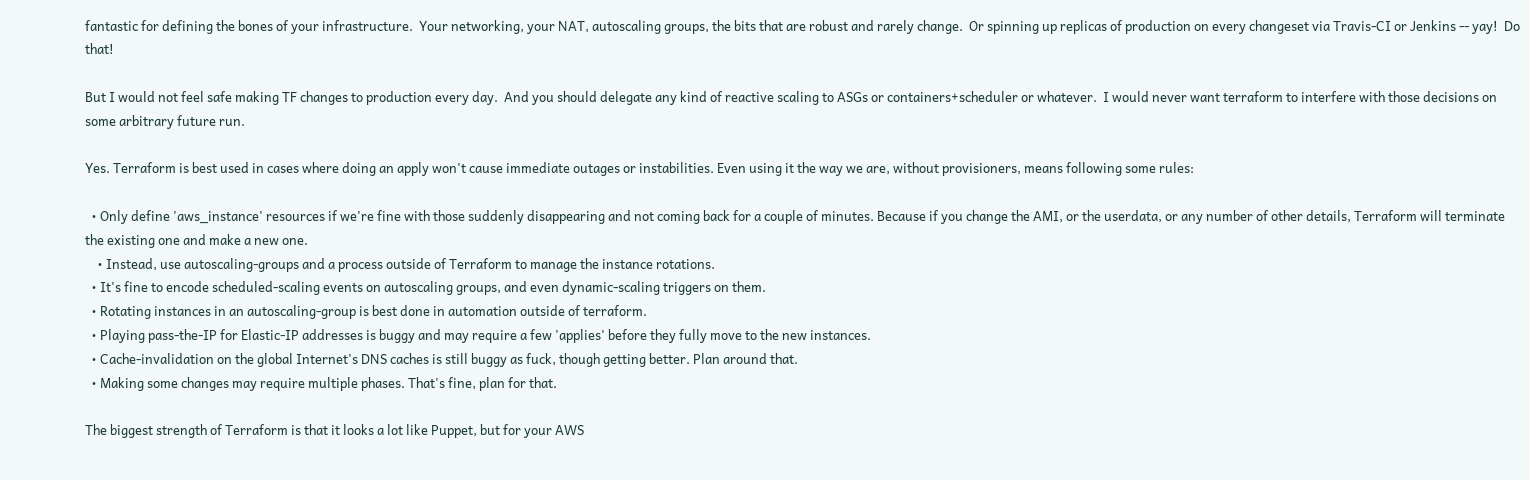fantastic for defining the bones of your infrastructure.  Your networking, your NAT, autoscaling groups, the bits that are robust and rarely change.  Or spinning up replicas of production on every changeset via Travis-CI or Jenkins -- yay!  Do that!

But I would not feel safe making TF changes to production every day.  And you should delegate any kind of reactive scaling to ASGs or containers+scheduler or whatever.  I would never want terraform to interfere with those decisions on some arbitrary future run.

Yes. Terraform is best used in cases where doing an apply won't cause immediate outages or instabilities. Even using it the way we are, without provisioners, means following some rules:

  • Only define 'aws_instance' resources if we're fine with those suddenly disappearing and not coming back for a couple of minutes. Because if you change the AMI, or the userdata, or any number of other details, Terraform will terminate the existing one and make a new one.
    • Instead, use autoscaling-groups and a process outside of Terraform to manage the instance rotations.
  • It's fine to encode scheduled-scaling events on autoscaling groups, and even dynamic-scaling triggers on them.
  • Rotating instances in an autoscaling-group is best done in automation outside of terraform.
  • Playing pass-the-IP for Elastic-IP addresses is buggy and may require a few 'applies' before they fully move to the new instances.
  • Cache-invalidation on the global Internet's DNS caches is still buggy as fuck, though getting better. Plan around that.
  • Making some changes may require multiple phases. That's fine, plan for that.

The biggest strength of Terraform is that it looks a lot like Puppet, but for your AWS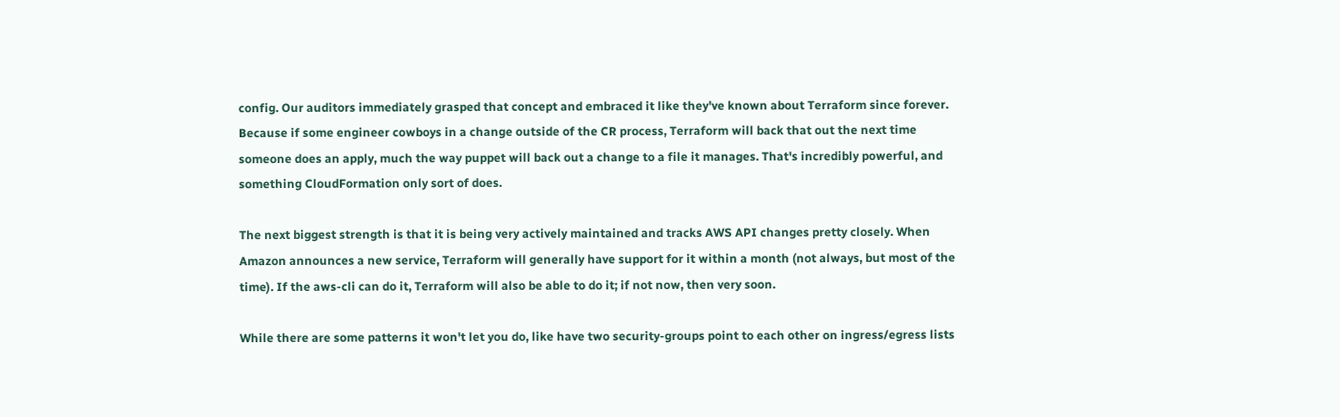config. Our auditors immediately grasped that concept and embraced it like they've known about Terraform since forever. Because if some engineer cowboys in a change outside of the CR process, Terraform will back that out the next time someone does an apply, much the way puppet will back out a change to a file it manages. That's incredibly powerful, and something CloudFormation only sort of does.

The next biggest strength is that it is being very actively maintained and tracks AWS API changes pretty closely. When Amazon announces a new service, Terraform will generally have support for it within a month (not always, but most of the time). If the aws-cli can do it, Terraform will also be able to do it; if not now, then very soon.

While there are some patterns it won't let you do, like have two security-groups point to each other on ingress/egress lists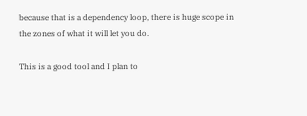because that is a dependency loop, there is huge scope in the zones of what it will let you do.

This is a good tool and I plan to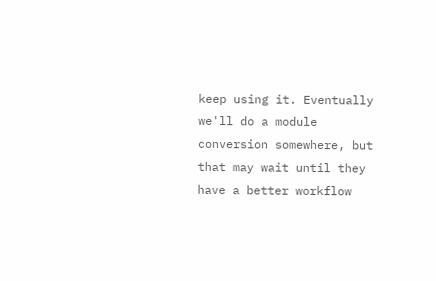keep using it. Eventually we'll do a module conversion somewhere, but that may wait until they have a better workflow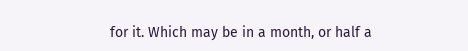for it. Which may be in a month, or half a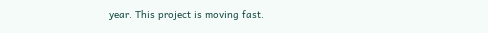year. This project is moving fast.